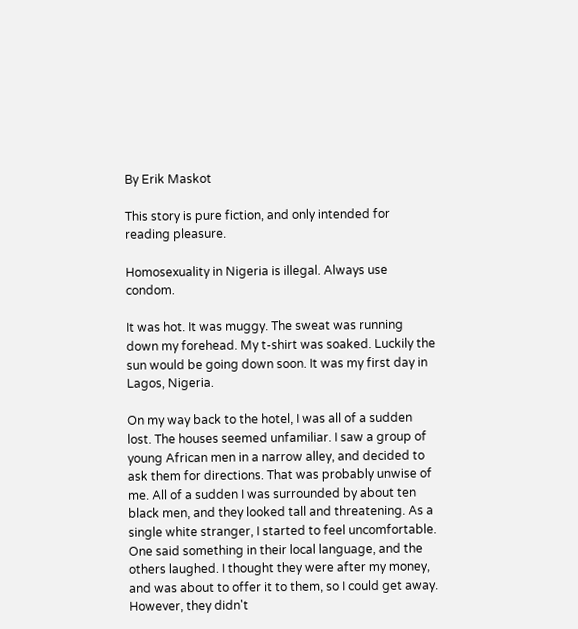By Erik Maskot

This story is pure fiction, and only intended for reading pleasure.

Homosexuality in Nigeria is illegal. Always use condom.

It was hot. It was muggy. The sweat was running down my forehead. My t-shirt was soaked. Luckily the sun would be going down soon. It was my first day in Lagos, Nigeria.

On my way back to the hotel, I was all of a sudden lost. The houses seemed unfamiliar. I saw a group of young African men in a narrow alley, and decided to ask them for directions. That was probably unwise of me. All of a sudden I was surrounded by about ten black men, and they looked tall and threatening. As a single white stranger, I started to feel uncomfortable. One said something in their local language, and the others laughed. I thought they were after my money, and was about to offer it to them, so I could get away. However, they didn't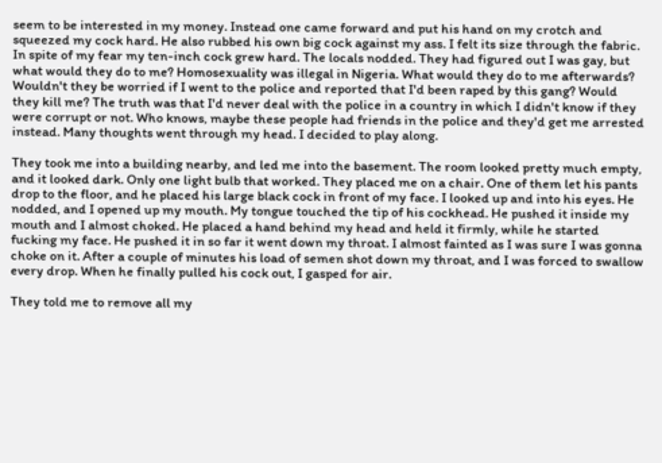seem to be interested in my money. Instead one came forward and put his hand on my crotch and squeezed my cock hard. He also rubbed his own big cock against my ass. I felt its size through the fabric. In spite of my fear my ten-inch cock grew hard. The locals nodded. They had figured out I was gay, but what would they do to me? Homosexuality was illegal in Nigeria. What would they do to me afterwards? Wouldn't they be worried if I went to the police and reported that I'd been raped by this gang? Would they kill me? The truth was that I'd never deal with the police in a country in which I didn't know if they were corrupt or not. Who knows, maybe these people had friends in the police and they'd get me arrested instead. Many thoughts went through my head. I decided to play along.

They took me into a building nearby, and led me into the basement. The room looked pretty much empty, and it looked dark. Only one light bulb that worked. They placed me on a chair. One of them let his pants drop to the floor, and he placed his large black cock in front of my face. I looked up and into his eyes. He nodded, and I opened up my mouth. My tongue touched the tip of his cockhead. He pushed it inside my mouth and I almost choked. He placed a hand behind my head and held it firmly, while he started fucking my face. He pushed it in so far it went down my throat. I almost fainted as I was sure I was gonna choke on it. After a couple of minutes his load of semen shot down my throat, and I was forced to swallow every drop. When he finally pulled his cock out, I gasped for air.

They told me to remove all my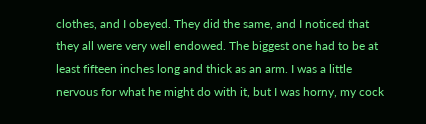clothes, and I obeyed. They did the same, and I noticed that they all were very well endowed. The biggest one had to be at least fifteen inches long and thick as an arm. I was a little nervous for what he might do with it, but I was horny, my cock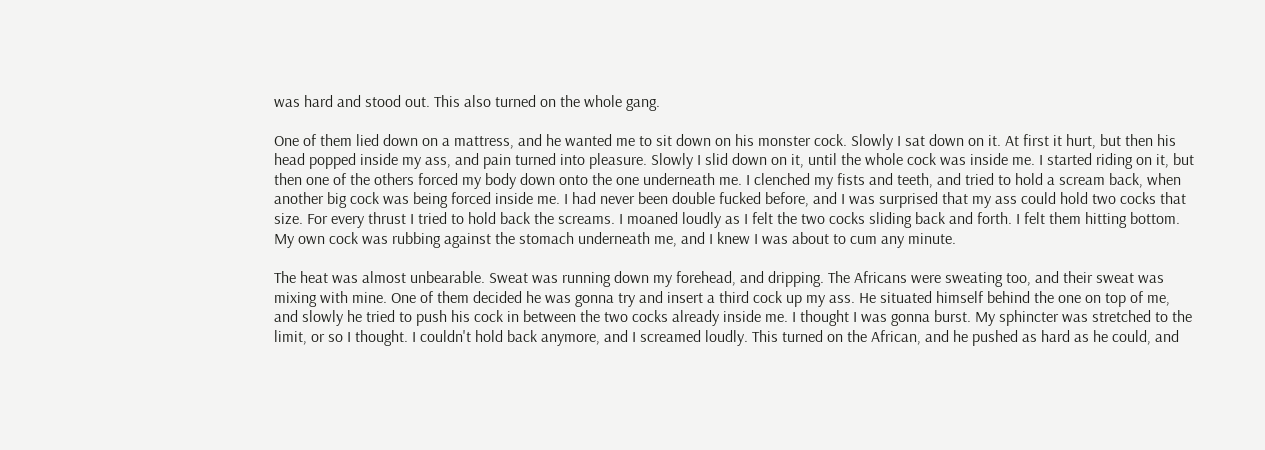was hard and stood out. This also turned on the whole gang.

One of them lied down on a mattress, and he wanted me to sit down on his monster cock. Slowly I sat down on it. At first it hurt, but then his head popped inside my ass, and pain turned into pleasure. Slowly I slid down on it, until the whole cock was inside me. I started riding on it, but then one of the others forced my body down onto the one underneath me. I clenched my fists and teeth, and tried to hold a scream back, when another big cock was being forced inside me. I had never been double fucked before, and I was surprised that my ass could hold two cocks that size. For every thrust I tried to hold back the screams. I moaned loudly as I felt the two cocks sliding back and forth. I felt them hitting bottom. My own cock was rubbing against the stomach underneath me, and I knew I was about to cum any minute.

The heat was almost unbearable. Sweat was running down my forehead, and dripping. The Africans were sweating too, and their sweat was mixing with mine. One of them decided he was gonna try and insert a third cock up my ass. He situated himself behind the one on top of me, and slowly he tried to push his cock in between the two cocks already inside me. I thought I was gonna burst. My sphincter was stretched to the limit, or so I thought. I couldn't hold back anymore, and I screamed loudly. This turned on the African, and he pushed as hard as he could, and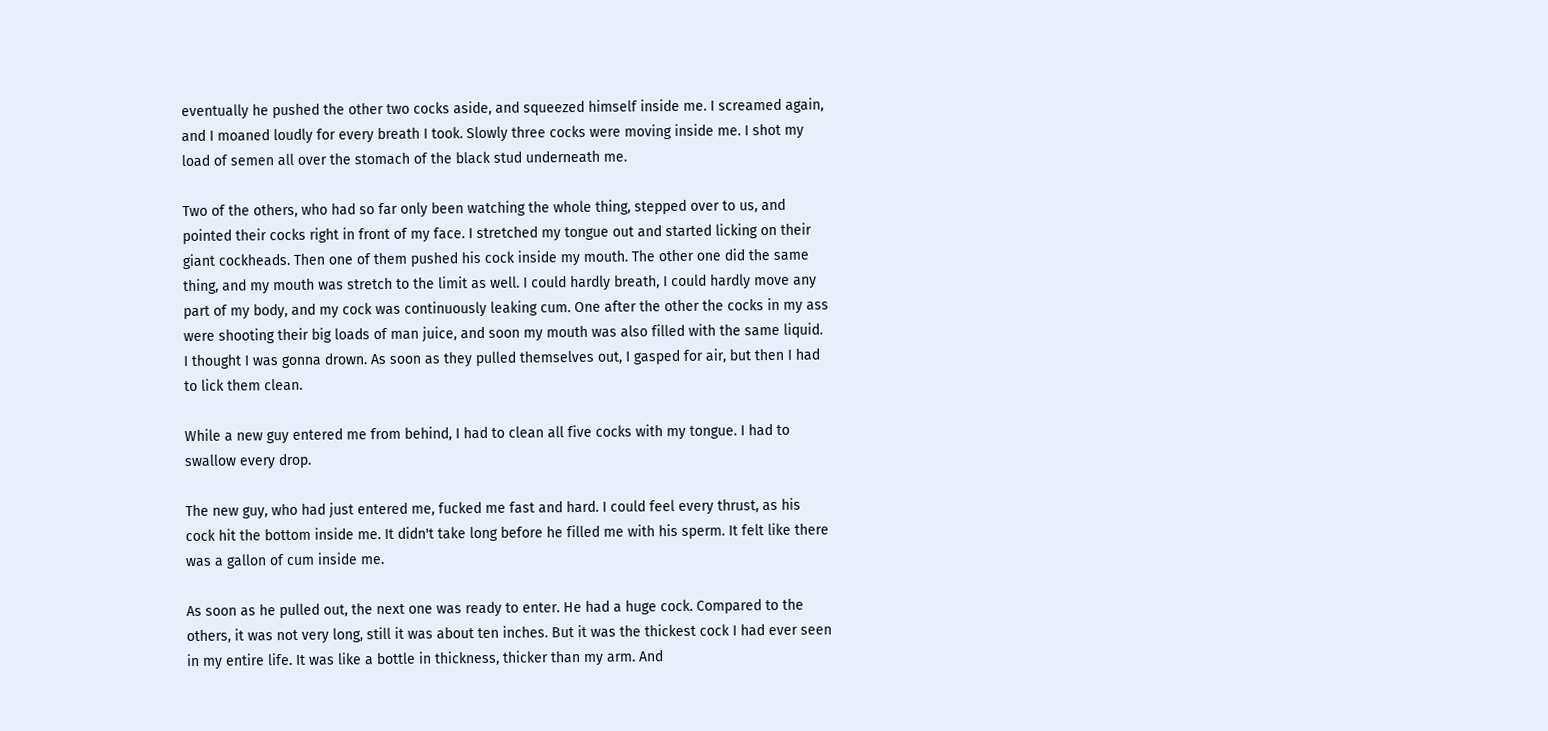eventually he pushed the other two cocks aside, and squeezed himself inside me. I screamed again, and I moaned loudly for every breath I took. Slowly three cocks were moving inside me. I shot my load of semen all over the stomach of the black stud underneath me.

Two of the others, who had so far only been watching the whole thing, stepped over to us, and pointed their cocks right in front of my face. I stretched my tongue out and started licking on their giant cockheads. Then one of them pushed his cock inside my mouth. The other one did the same thing, and my mouth was stretch to the limit as well. I could hardly breath, I could hardly move any part of my body, and my cock was continuously leaking cum. One after the other the cocks in my ass were shooting their big loads of man juice, and soon my mouth was also filled with the same liquid. I thought I was gonna drown. As soon as they pulled themselves out, I gasped for air, but then I had to lick them clean.

While a new guy entered me from behind, I had to clean all five cocks with my tongue. I had to swallow every drop.

The new guy, who had just entered me, fucked me fast and hard. I could feel every thrust, as his cock hit the bottom inside me. It didn't take long before he filled me with his sperm. It felt like there was a gallon of cum inside me.

As soon as he pulled out, the next one was ready to enter. He had a huge cock. Compared to the others, it was not very long, still it was about ten inches. But it was the thickest cock I had ever seen in my entire life. It was like a bottle in thickness, thicker than my arm. And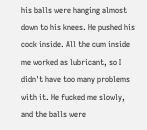his balls were hanging almost down to his knees. He pushed his cock inside. All the cum inside me worked as lubricant, so I didn't have too many problems with it. He fucked me slowly, and the balls were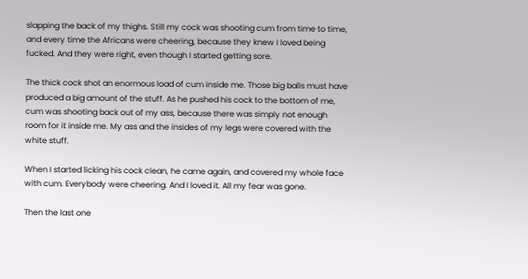slapping the back of my thighs. Still my cock was shooting cum from time to time, and every time the Africans were cheering, because they knew I loved being fucked. And they were right, even though I started getting sore.

The thick cock shot an enormous load of cum inside me. Those big balls must have produced a big amount of the stuff. As he pushed his cock to the bottom of me, cum was shooting back out of my ass, because there was simply not enough room for it inside me. My ass and the insides of my legs were covered with the white stuff.

When I started licking his cock clean, he came again, and covered my whole face with cum. Everybody were cheering. And I loved it. All my fear was gone.

Then the last one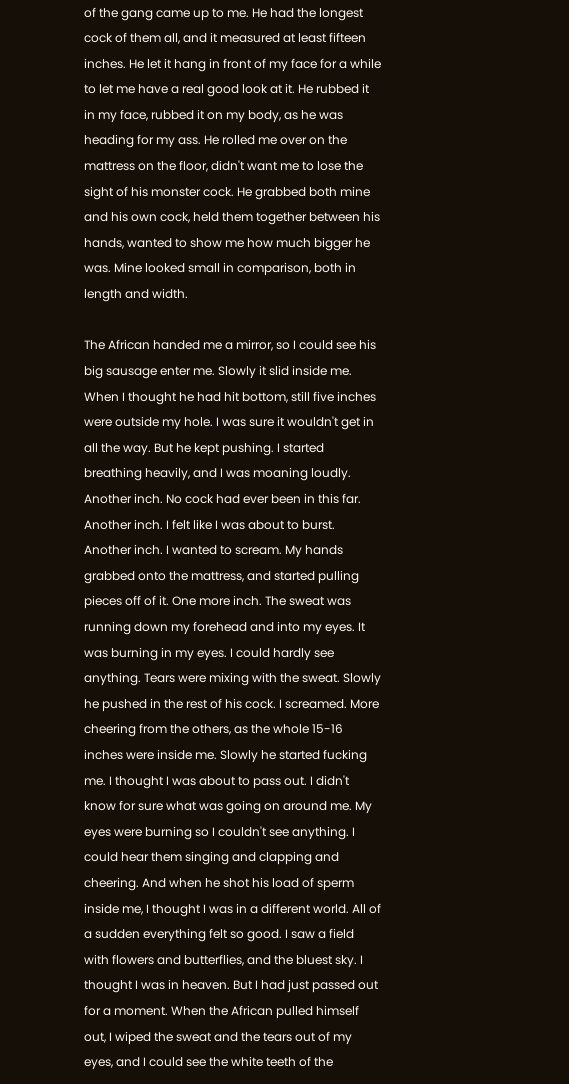of the gang came up to me. He had the longest cock of them all, and it measured at least fifteen inches. He let it hang in front of my face for a while to let me have a real good look at it. He rubbed it in my face, rubbed it on my body, as he was heading for my ass. He rolled me over on the mattress on the floor, didn't want me to lose the sight of his monster cock. He grabbed both mine and his own cock, held them together between his hands, wanted to show me how much bigger he was. Mine looked small in comparison, both in length and width.

The African handed me a mirror, so I could see his big sausage enter me. Slowly it slid inside me. When I thought he had hit bottom, still five inches were outside my hole. I was sure it wouldn't get in all the way. But he kept pushing. I started breathing heavily, and I was moaning loudly. Another inch. No cock had ever been in this far. Another inch. I felt like I was about to burst. Another inch. I wanted to scream. My hands grabbed onto the mattress, and started pulling pieces off of it. One more inch. The sweat was running down my forehead and into my eyes. It was burning in my eyes. I could hardly see anything. Tears were mixing with the sweat. Slowly he pushed in the rest of his cock. I screamed. More cheering from the others, as the whole 15-16 inches were inside me. Slowly he started fucking me. I thought I was about to pass out. I didn't know for sure what was going on around me. My eyes were burning so I couldn't see anything. I could hear them singing and clapping and cheering. And when he shot his load of sperm inside me, I thought I was in a different world. All of a sudden everything felt so good. I saw a field with flowers and butterflies, and the bluest sky. I thought I was in heaven. But I had just passed out for a moment. When the African pulled himself out, I wiped the sweat and the tears out of my eyes, and I could see the white teeth of the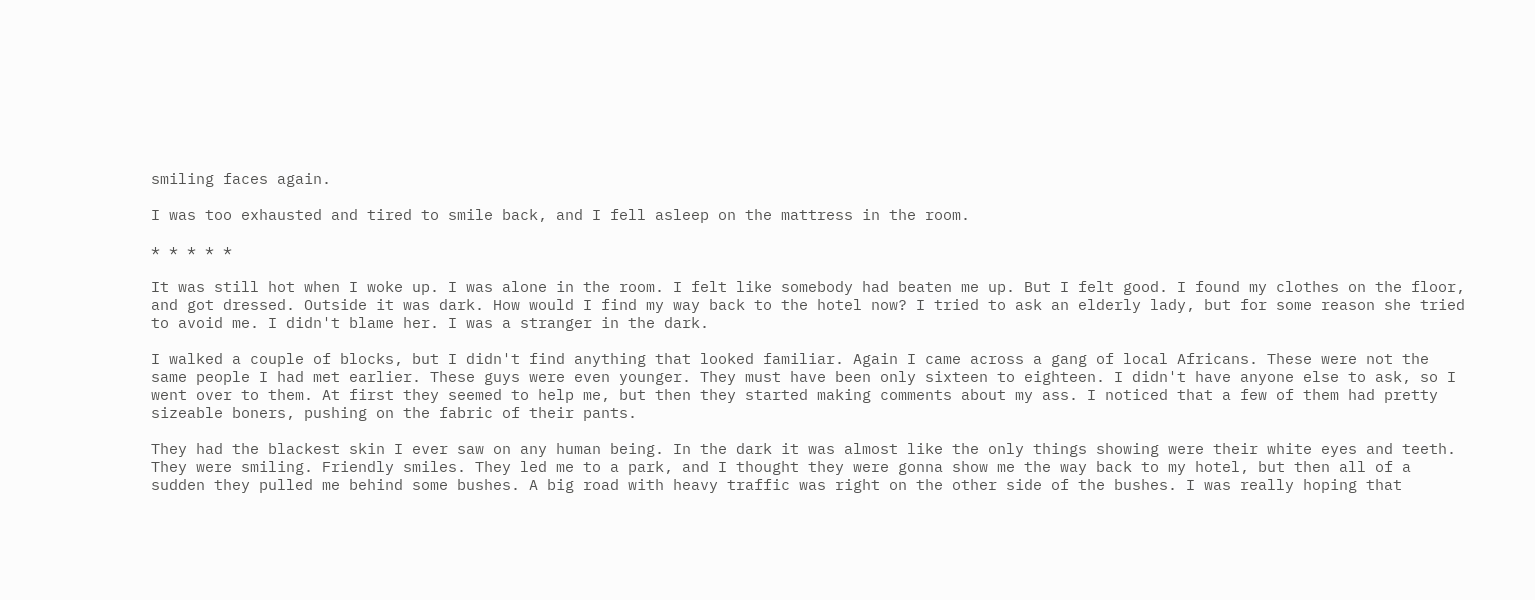smiling faces again.

I was too exhausted and tired to smile back, and I fell asleep on the mattress in the room.

* * * * *

It was still hot when I woke up. I was alone in the room. I felt like somebody had beaten me up. But I felt good. I found my clothes on the floor, and got dressed. Outside it was dark. How would I find my way back to the hotel now? I tried to ask an elderly lady, but for some reason she tried to avoid me. I didn't blame her. I was a stranger in the dark.

I walked a couple of blocks, but I didn't find anything that looked familiar. Again I came across a gang of local Africans. These were not the same people I had met earlier. These guys were even younger. They must have been only sixteen to eighteen. I didn't have anyone else to ask, so I went over to them. At first they seemed to help me, but then they started making comments about my ass. I noticed that a few of them had pretty sizeable boners, pushing on the fabric of their pants.

They had the blackest skin I ever saw on any human being. In the dark it was almost like the only things showing were their white eyes and teeth. They were smiling. Friendly smiles. They led me to a park, and I thought they were gonna show me the way back to my hotel, but then all of a sudden they pulled me behind some bushes. A big road with heavy traffic was right on the other side of the bushes. I was really hoping that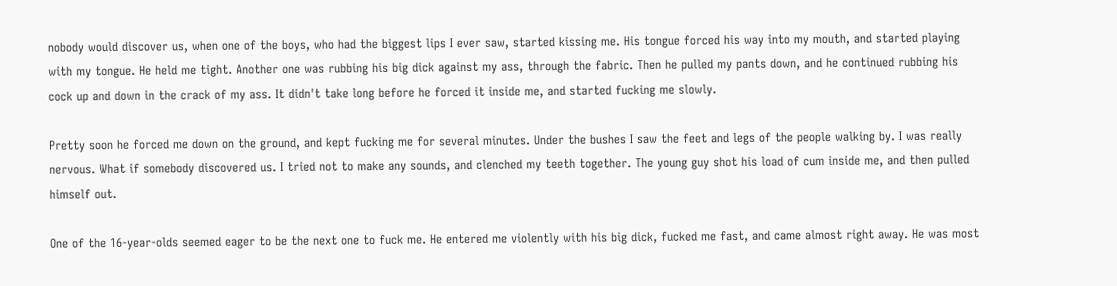nobody would discover us, when one of the boys, who had the biggest lips I ever saw, started kissing me. His tongue forced his way into my mouth, and started playing with my tongue. He held me tight. Another one was rubbing his big dick against my ass, through the fabric. Then he pulled my pants down, and he continued rubbing his cock up and down in the crack of my ass. It didn't take long before he forced it inside me, and started fucking me slowly.

Pretty soon he forced me down on the ground, and kept fucking me for several minutes. Under the bushes I saw the feet and legs of the people walking by. I was really nervous. What if somebody discovered us. I tried not to make any sounds, and clenched my teeth together. The young guy shot his load of cum inside me, and then pulled himself out.

One of the 16-year-olds seemed eager to be the next one to fuck me. He entered me violently with his big dick, fucked me fast, and came almost right away. He was most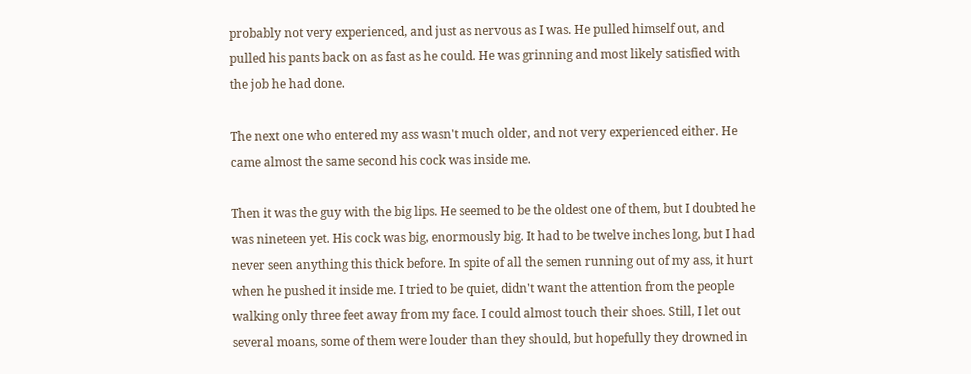probably not very experienced, and just as nervous as I was. He pulled himself out, and pulled his pants back on as fast as he could. He was grinning and most likely satisfied with the job he had done.

The next one who entered my ass wasn't much older, and not very experienced either. He came almost the same second his cock was inside me.

Then it was the guy with the big lips. He seemed to be the oldest one of them, but I doubted he was nineteen yet. His cock was big, enormously big. It had to be twelve inches long, but I had never seen anything this thick before. In spite of all the semen running out of my ass, it hurt when he pushed it inside me. I tried to be quiet, didn't want the attention from the people walking only three feet away from my face. I could almost touch their shoes. Still, I let out several moans, some of them were louder than they should, but hopefully they drowned in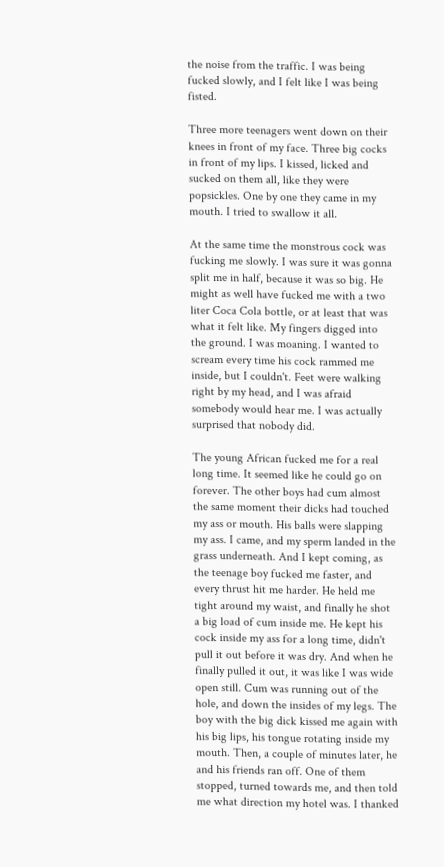the noise from the traffic. I was being fucked slowly, and I felt like I was being fisted.

Three more teenagers went down on their knees in front of my face. Three big cocks in front of my lips. I kissed, licked and sucked on them all, like they were popsickles. One by one they came in my mouth. I tried to swallow it all.

At the same time the monstrous cock was fucking me slowly. I was sure it was gonna split me in half, because it was so big. He might as well have fucked me with a two liter Coca Cola bottle, or at least that was what it felt like. My fingers digged into the ground. I was moaning. I wanted to scream every time his cock rammed me inside, but I couldn't. Feet were walking right by my head, and I was afraid somebody would hear me. I was actually surprised that nobody did.

The young African fucked me for a real long time. It seemed like he could go on forever. The other boys had cum almost the same moment their dicks had touched my ass or mouth. His balls were slapping my ass. I came, and my sperm landed in the grass underneath. And I kept coming, as the teenage boy fucked me faster, and every thrust hit me harder. He held me tight around my waist, and finally he shot a big load of cum inside me. He kept his cock inside my ass for a long time, didn't pull it out before it was dry. And when he finally pulled it out, it was like I was wide open still. Cum was running out of the hole, and down the insides of my legs. The boy with the big dick kissed me again with his big lips, his tongue rotating inside my mouth. Then, a couple of minutes later, he and his friends ran off. One of them stopped, turned towards me, and then told me what direction my hotel was. I thanked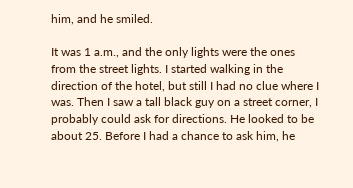him, and he smiled.

It was 1 a.m., and the only lights were the ones from the street lights. I started walking in the direction of the hotel, but still I had no clue where I was. Then I saw a tall black guy on a street corner, I probably could ask for directions. He looked to be about 25. Before I had a chance to ask him, he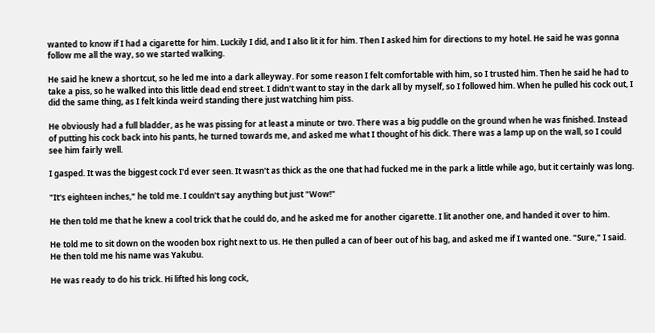wanted to know if I had a cigarette for him. Luckily I did, and I also lit it for him. Then I asked him for directions to my hotel. He said he was gonna follow me all the way, so we started walking.

He said he knew a shortcut, so he led me into a dark alleyway. For some reason I felt comfortable with him, so I trusted him. Then he said he had to take a piss, so he walked into this little dead end street. I didn't want to stay in the dark all by myself, so I followed him. When he pulled his cock out, I did the same thing, as I felt kinda weird standing there just watching him piss.

He obviously had a full bladder, as he was pissing for at least a minute or two. There was a big puddle on the ground when he was finished. Instead of putting his cock back into his pants, he turned towards me, and asked me what I thought of his dick. There was a lamp up on the wall, so I could see him fairly well.

I gasped. It was the biggest cock I'd ever seen. It wasn't as thick as the one that had fucked me in the park a little while ago, but it certainly was long.

"It's eighteen inches," he told me. I couldn't say anything but just "Wow!"

He then told me that he knew a cool trick that he could do, and he asked me for another cigarette. I lit another one, and handed it over to him.

He told me to sit down on the wooden box right next to us. He then pulled a can of beer out of his bag, and asked me if I wanted one. "Sure," I said. He then told me his name was Yakubu.

He was ready to do his trick. Hi lifted his long cock,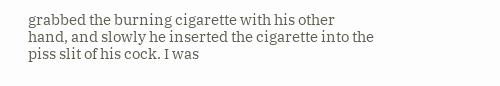grabbed the burning cigarette with his other hand, and slowly he inserted the cigarette into the piss slit of his cock. I was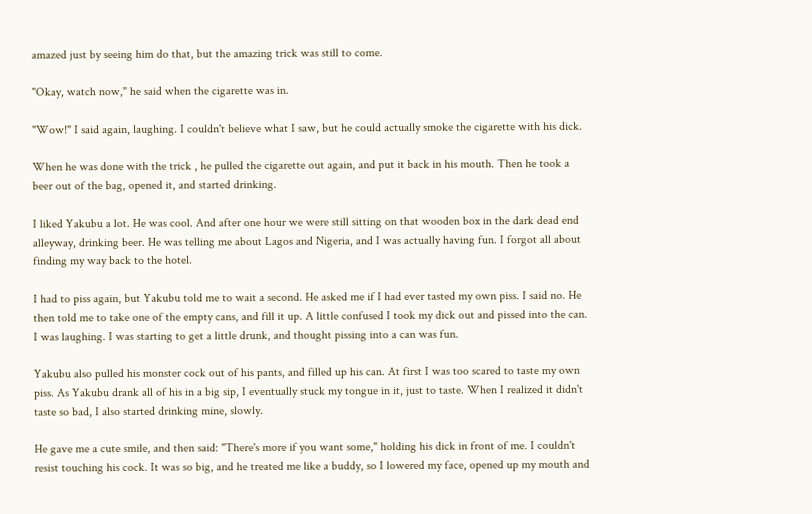amazed just by seeing him do that, but the amazing trick was still to come.

"Okay, watch now," he said when the cigarette was in.

"Wow!" I said again, laughing. I couldn't believe what I saw, but he could actually smoke the cigarette with his dick.

When he was done with the trick , he pulled the cigarette out again, and put it back in his mouth. Then he took a beer out of the bag, opened it, and started drinking.

I liked Yakubu a lot. He was cool. And after one hour we were still sitting on that wooden box in the dark dead end alleyway, drinking beer. He was telling me about Lagos and Nigeria, and I was actually having fun. I forgot all about finding my way back to the hotel.

I had to piss again, but Yakubu told me to wait a second. He asked me if I had ever tasted my own piss. I said no. He then told me to take one of the empty cans, and fill it up. A little confused I took my dick out and pissed into the can. I was laughing. I was starting to get a little drunk, and thought pissing into a can was fun.

Yakubu also pulled his monster cock out of his pants, and filled up his can. At first I was too scared to taste my own piss. As Yakubu drank all of his in a big sip, I eventually stuck my tongue in it, just to taste. When I realized it didn't taste so bad, I also started drinking mine, slowly.

He gave me a cute smile, and then said: "There's more if you want some," holding his dick in front of me. I couldn't resist touching his cock. It was so big, and he treated me like a buddy, so I lowered my face, opened up my mouth and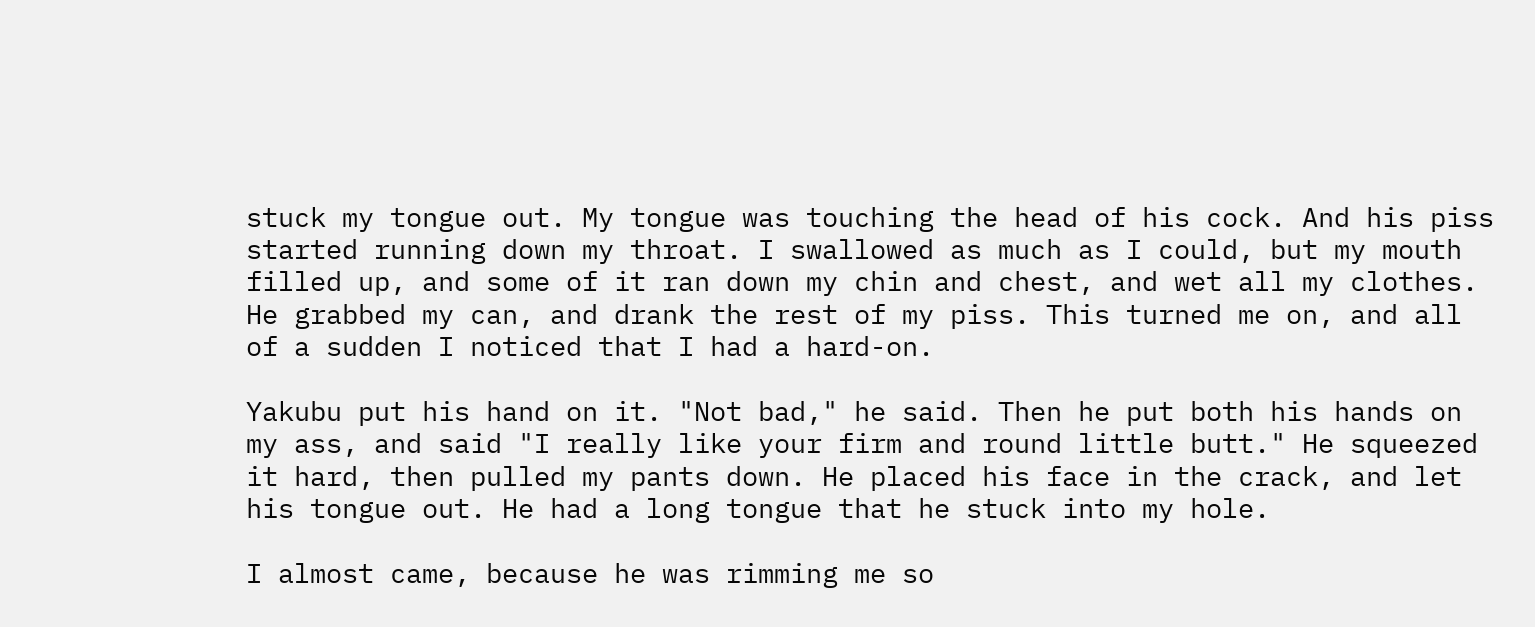stuck my tongue out. My tongue was touching the head of his cock. And his piss started running down my throat. I swallowed as much as I could, but my mouth filled up, and some of it ran down my chin and chest, and wet all my clothes. He grabbed my can, and drank the rest of my piss. This turned me on, and all of a sudden I noticed that I had a hard-on.

Yakubu put his hand on it. "Not bad," he said. Then he put both his hands on my ass, and said "I really like your firm and round little butt." He squeezed it hard, then pulled my pants down. He placed his face in the crack, and let his tongue out. He had a long tongue that he stuck into my hole.

I almost came, because he was rimming me so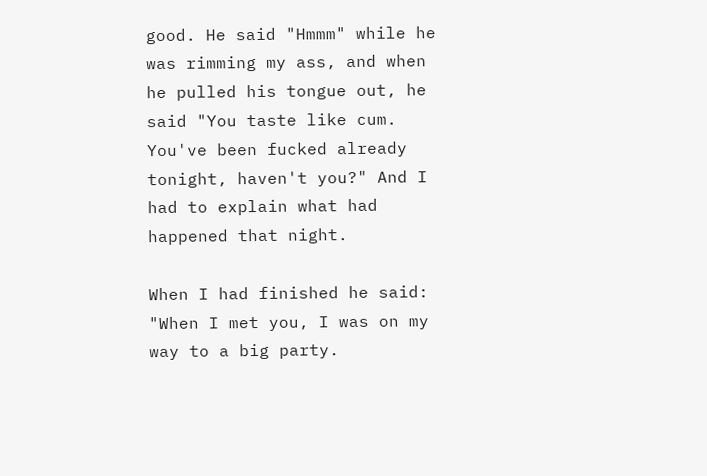good. He said "Hmmm" while he was rimming my ass, and when he pulled his tongue out, he said "You taste like cum. You've been fucked already tonight, haven't you?" And I had to explain what had happened that night.

When I had finished he said: "When I met you, I was on my way to a big party.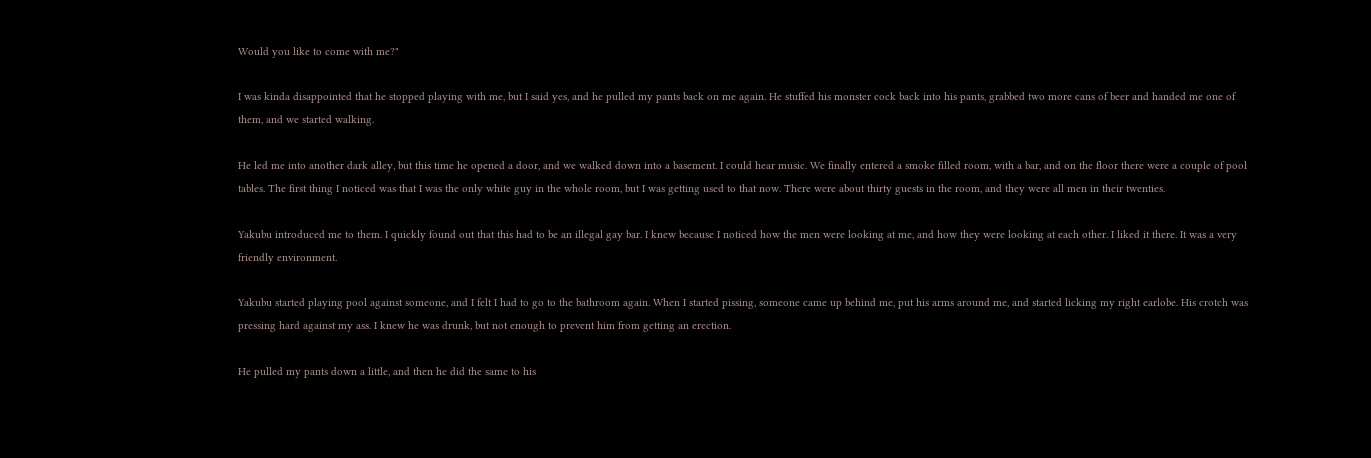Would you like to come with me?"

I was kinda disappointed that he stopped playing with me, but I said yes, and he pulled my pants back on me again. He stuffed his monster cock back into his pants, grabbed two more cans of beer and handed me one of them, and we started walking.

He led me into another dark alley, but this time he opened a door, and we walked down into a basement. I could hear music. We finally entered a smoke filled room, with a bar, and on the floor there were a couple of pool tables. The first thing I noticed was that I was the only white guy in the whole room, but I was getting used to that now. There were about thirty guests in the room, and they were all men in their twenties.

Yakubu introduced me to them. I quickly found out that this had to be an illegal gay bar. I knew because I noticed how the men were looking at me, and how they were looking at each other. I liked it there. It was a very friendly environment.

Yakubu started playing pool against someone, and I felt I had to go to the bathroom again. When I started pissing, someone came up behind me, put his arms around me, and started licking my right earlobe. His crotch was pressing hard against my ass. I knew he was drunk, but not enough to prevent him from getting an erection.

He pulled my pants down a little, and then he did the same to his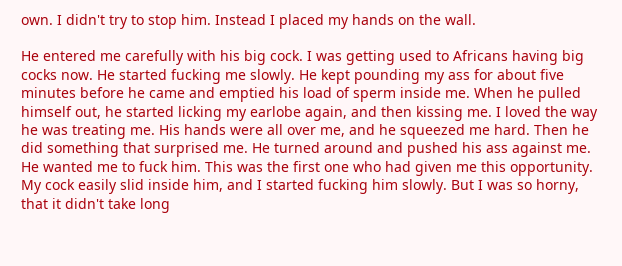own. I didn't try to stop him. Instead I placed my hands on the wall.

He entered me carefully with his big cock. I was getting used to Africans having big cocks now. He started fucking me slowly. He kept pounding my ass for about five minutes before he came and emptied his load of sperm inside me. When he pulled himself out, he started licking my earlobe again, and then kissing me. I loved the way he was treating me. His hands were all over me, and he squeezed me hard. Then he did something that surprised me. He turned around and pushed his ass against me. He wanted me to fuck him. This was the first one who had given me this opportunity. My cock easily slid inside him, and I started fucking him slowly. But I was so horny, that it didn't take long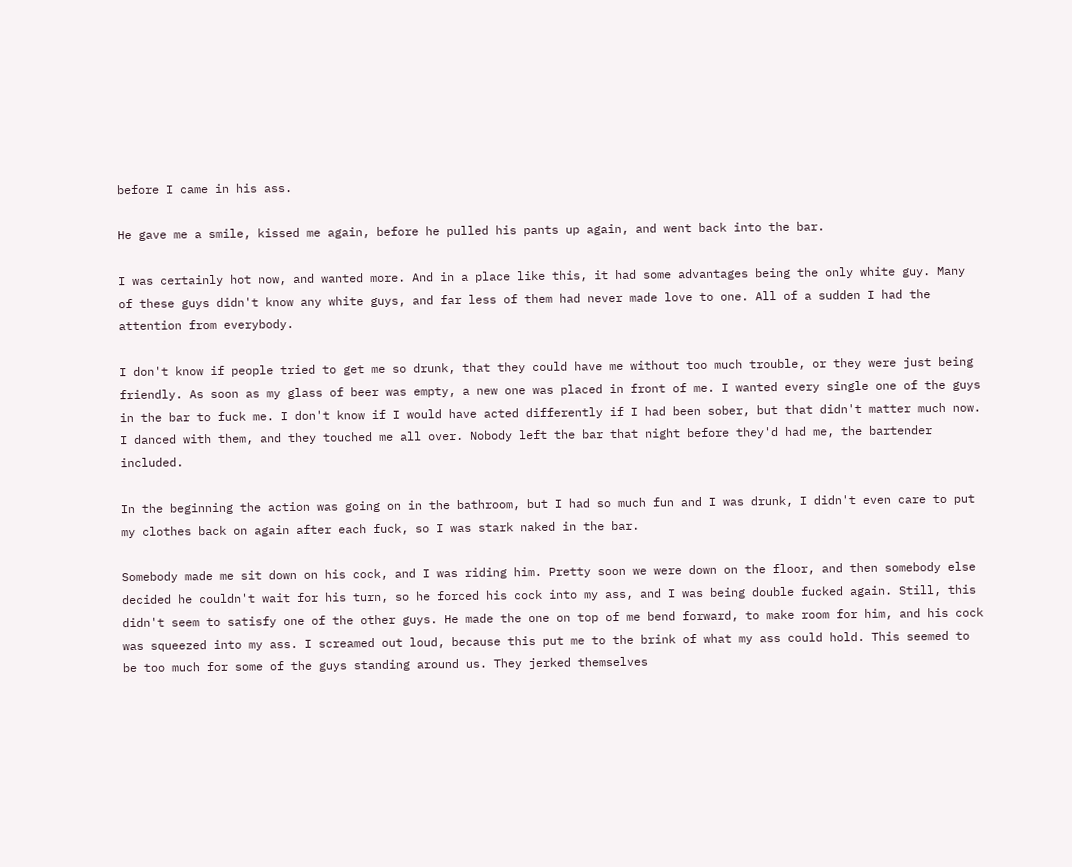before I came in his ass.

He gave me a smile, kissed me again, before he pulled his pants up again, and went back into the bar.

I was certainly hot now, and wanted more. And in a place like this, it had some advantages being the only white guy. Many of these guys didn't know any white guys, and far less of them had never made love to one. All of a sudden I had the attention from everybody.

I don't know if people tried to get me so drunk, that they could have me without too much trouble, or they were just being friendly. As soon as my glass of beer was empty, a new one was placed in front of me. I wanted every single one of the guys in the bar to fuck me. I don't know if I would have acted differently if I had been sober, but that didn't matter much now. I danced with them, and they touched me all over. Nobody left the bar that night before they'd had me, the bartender included.

In the beginning the action was going on in the bathroom, but I had so much fun and I was drunk, I didn't even care to put my clothes back on again after each fuck, so I was stark naked in the bar.

Somebody made me sit down on his cock, and I was riding him. Pretty soon we were down on the floor, and then somebody else decided he couldn't wait for his turn, so he forced his cock into my ass, and I was being double fucked again. Still, this didn't seem to satisfy one of the other guys. He made the one on top of me bend forward, to make room for him, and his cock was squeezed into my ass. I screamed out loud, because this put me to the brink of what my ass could hold. This seemed to be too much for some of the guys standing around us. They jerked themselves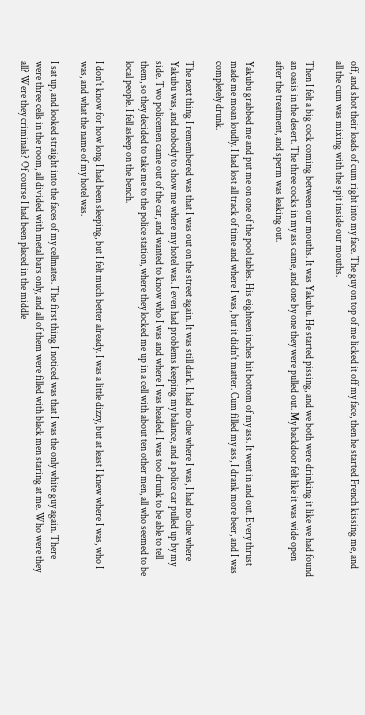off, and shot their loads of cum right into my face. The guy on top of me licked it off my face, then he started French kissing me, and all the cum was mixing with the spit inside our mouths.

Then I felt a big cock coming between our mouths. It was Yakubu. He started pissing, and we both were drinking it like we had found an oasis in the desert. The three cocks in my ass came, and one by one they were pulled out. My backdoor felt like it was wide open after the treatment, and sperm was leaking out.

Yakubu grabbed me and put me on one of the pool tables. His eighteen inches hit bottom of my ass. It went in and out. Every thrust made me moan loudly. I had lost all track of time and where I was, but it didn't matter. Cum filled my ass, I drank more beer, and I was completely drunk.

The next thing I remembered was that I was out on the street again. It was still dark. I had no clue where I was, I had no clue where Yakubu was, and nobody to show me where my hotel was. I even had problems keeping my balance, and a police car pulled up by my side. Two policemen came out of the car, and wanted to know who I was and where I was headed. I was too drunk to be able to tell them, so they decided to take me to the police station, where they locked me up in a cell with about ten other men, all who seemed to be local people. I fell asleep on the bench.

I don't know for how long I had been sleeping, but I felt much better already. I was a little dizzy, but at least I knew where I was, who I was, and what the name of my hotel was.

I sat up, and looked straight into the faces of my cellmates. The first thing I noticed was that I was the only white guy again. There were three cells in the room, all divided with metal bars only, and all of them were filled with black men staring at me. Who were they all? Were they criminals? Of course I had been placed in the middle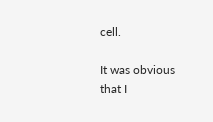cell.

It was obvious that I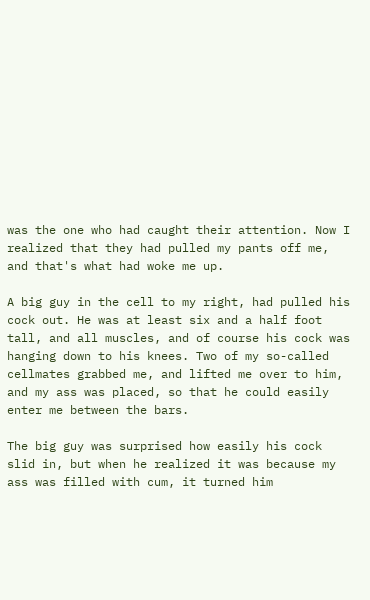was the one who had caught their attention. Now I realized that they had pulled my pants off me, and that's what had woke me up.

A big guy in the cell to my right, had pulled his cock out. He was at least six and a half foot tall, and all muscles, and of course his cock was hanging down to his knees. Two of my so-called cellmates grabbed me, and lifted me over to him, and my ass was placed, so that he could easily enter me between the bars.

The big guy was surprised how easily his cock slid in, but when he realized it was because my ass was filled with cum, it turned him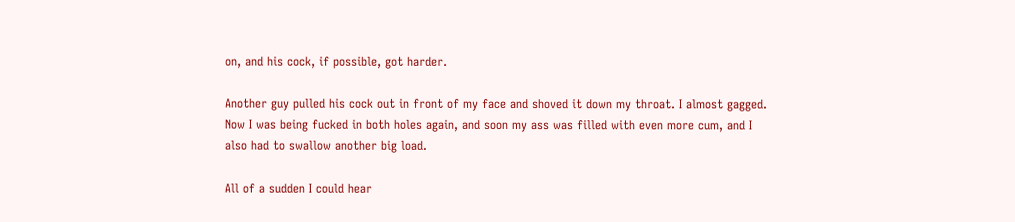on, and his cock, if possible, got harder.

Another guy pulled his cock out in front of my face and shoved it down my throat. I almost gagged. Now I was being fucked in both holes again, and soon my ass was filled with even more cum, and I also had to swallow another big load.

All of a sudden I could hear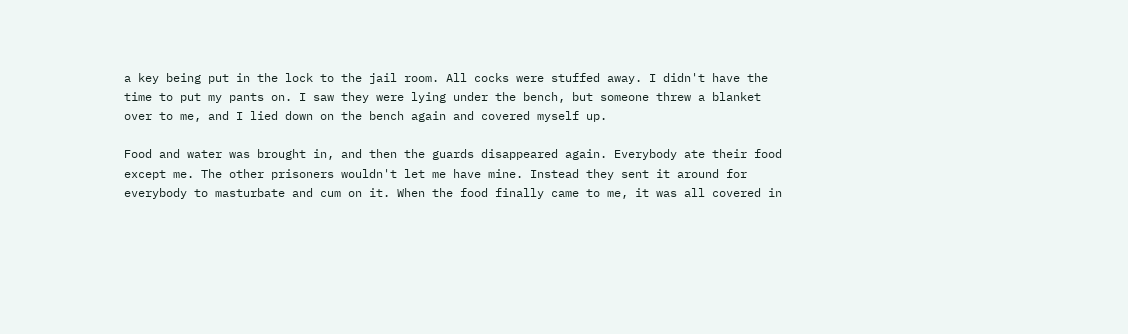a key being put in the lock to the jail room. All cocks were stuffed away. I didn't have the time to put my pants on. I saw they were lying under the bench, but someone threw a blanket over to me, and I lied down on the bench again and covered myself up.

Food and water was brought in, and then the guards disappeared again. Everybody ate their food except me. The other prisoners wouldn't let me have mine. Instead they sent it around for everybody to masturbate and cum on it. When the food finally came to me, it was all covered in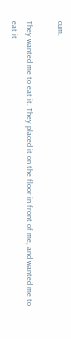cum.

They wanted me to eat it. They placed it on the floor in front of me, and wanted me to eat it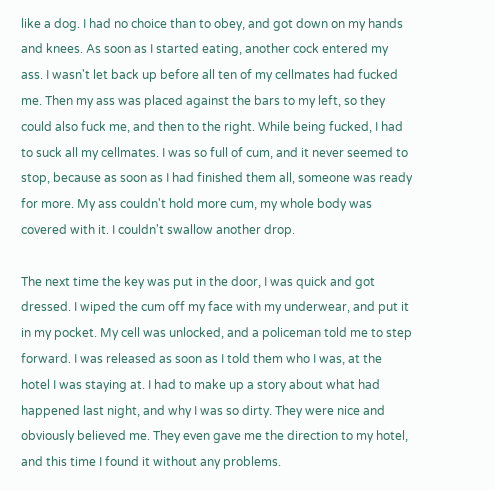like a dog. I had no choice than to obey, and got down on my hands and knees. As soon as I started eating, another cock entered my ass. I wasn't let back up before all ten of my cellmates had fucked me. Then my ass was placed against the bars to my left, so they could also fuck me, and then to the right. While being fucked, I had to suck all my cellmates. I was so full of cum, and it never seemed to stop, because as soon as I had finished them all, someone was ready for more. My ass couldn't hold more cum, my whole body was covered with it. I couldn't swallow another drop.

The next time the key was put in the door, I was quick and got dressed. I wiped the cum off my face with my underwear, and put it in my pocket. My cell was unlocked, and a policeman told me to step forward. I was released as soon as I told them who I was, at the hotel I was staying at. I had to make up a story about what had happened last night, and why I was so dirty. They were nice and obviously believed me. They even gave me the direction to my hotel, and this time I found it without any problems.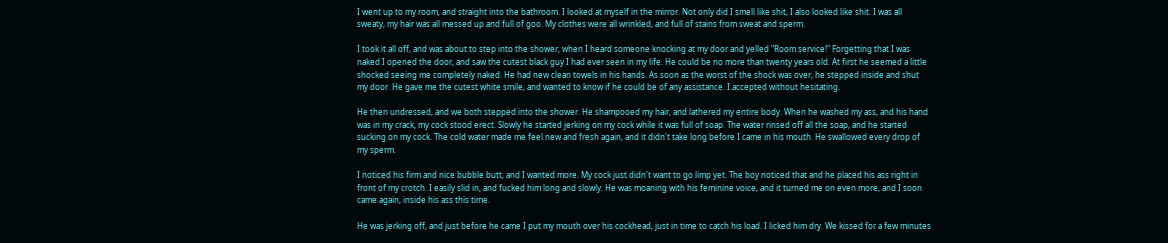I went up to my room, and straight into the bathroom. I looked at myself in the mirror. Not only did I smell like shit, I also looked like shit. I was all sweaty, my hair was all messed up and full of goo. My clothes were all wrinkled, and full of stains from sweat and sperm.

I took it all off, and was about to step into the shower, when I heard someone knocking at my door and yelled "Room service!" Forgetting that I was naked I opened the door, and saw the cutest black guy I had ever seen in my life. He could be no more than twenty years old. At first he seemed a little shocked seeing me completely naked. He had new clean towels in his hands. As soon as the worst of the shock was over, he stepped inside and shut my door. He gave me the cutest white smile, and wanted to know if he could be of any assistance. I accepted without hesitating.

He then undressed, and we both stepped into the shower. He shampooed my hair, and lathered my entire body. When he washed my ass, and his hand was in my crack, my cock stood erect. Slowly he started jerking on my cock while it was full of soap. The water rinsed off all the soap, and he started sucking on my cock. The cold water made me feel new and fresh again, and it didn't take long before I came in his mouth. He swallowed every drop of my sperm.

I noticed his firm and nice bubble butt, and I wanted more. My cock just didn't want to go limp yet. The boy noticed that and he placed his ass right in front of my crotch. I easily slid in, and fucked him long and slowly. He was moaning with his feminine voice, and it turned me on even more, and I soon came again, inside his ass this time.

He was jerking off, and just before he came I put my mouth over his cockhead, just in time to catch his load. I licked him dry. We kissed for a few minutes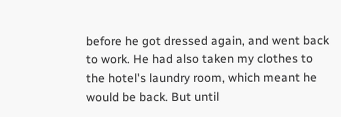before he got dressed again, and went back to work. He had also taken my clothes to the hotel's laundry room, which meant he would be back. But until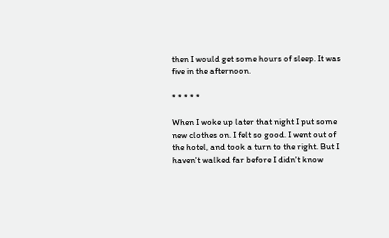then I would get some hours of sleep. It was five in the afternoon.

* * * * *

When I woke up later that night I put some new clothes on. I felt so good. I went out of the hotel, and took a turn to the right. But I haven't walked far before I didn't know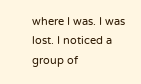where I was. I was lost. I noticed a group of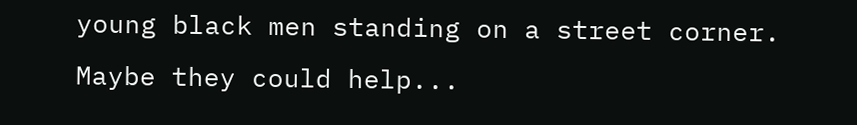young black men standing on a street corner. Maybe they could help...